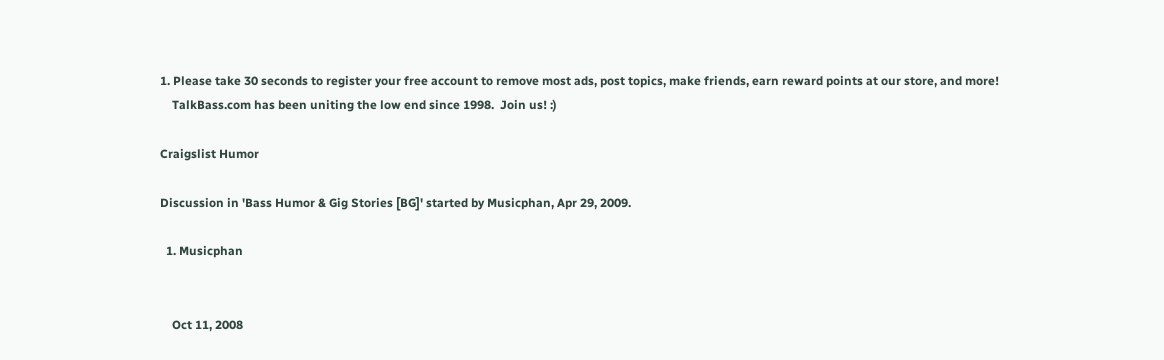1. Please take 30 seconds to register your free account to remove most ads, post topics, make friends, earn reward points at our store, and more!
    TalkBass.com has been uniting the low end since 1998.  Join us! :)

Craigslist Humor

Discussion in 'Bass Humor & Gig Stories [BG]' started by Musicphan, Apr 29, 2009.

  1. Musicphan


    Oct 11, 2008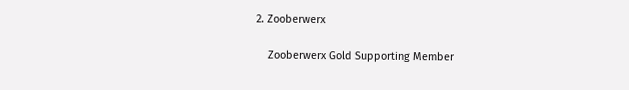2. Zooberwerx

    Zooberwerx Gold Supporting Member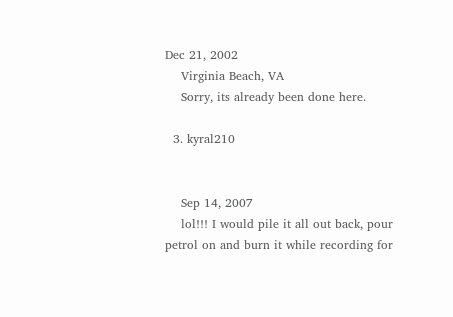Dec 21, 2002
    Virginia Beach, VA
    Sorry, its already been done here.

  3. kyral210


    Sep 14, 2007
    lol!!! I would pile it all out back, pour petrol on and burn it while recording for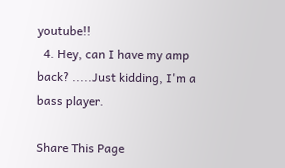youtube!!
  4. Hey, can I have my amp back? .....Just kidding, I'm a bass player.

Share This Page